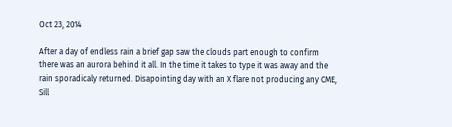Oct 23, 2014

After a day of endless rain a brief gap saw the clouds part enough to confirm there was an aurora behind it all. In the time it takes to type it was away and the rain sporadicaly returned. Disapointing day with an X flare not producing any CME, Sill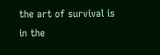the art of survival is in the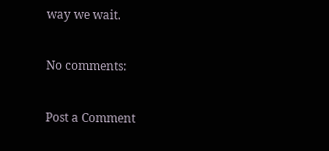way we wait.

No comments:

Post a Comment